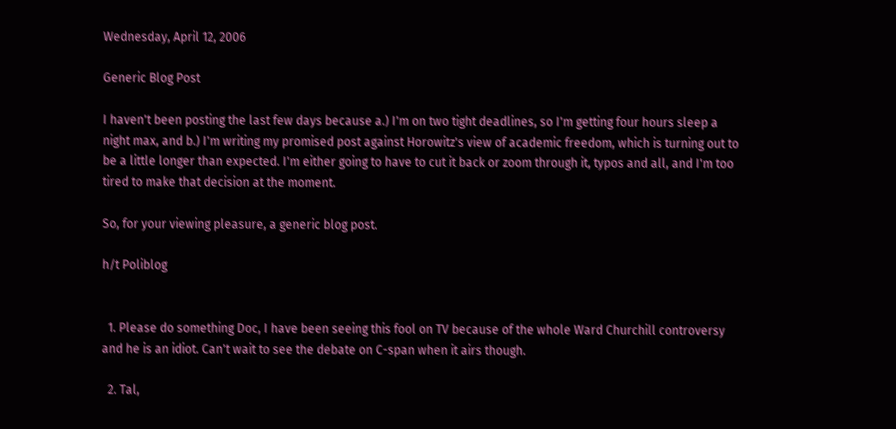Wednesday, April 12, 2006

Generic Blog Post

I haven't been posting the last few days because a.) I'm on two tight deadlines, so I'm getting four hours sleep a night max, and b.) I'm writing my promised post against Horowitz's view of academic freedom, which is turning out to be a little longer than expected. I'm either going to have to cut it back or zoom through it, typos and all, and I'm too tired to make that decision at the moment.

So, for your viewing pleasure, a generic blog post.

h/t Poliblog


  1. Please do something Doc, I have been seeing this fool on TV because of the whole Ward Churchill controversy and he is an idiot. Can't wait to see the debate on C-span when it airs though.

  2. Tal,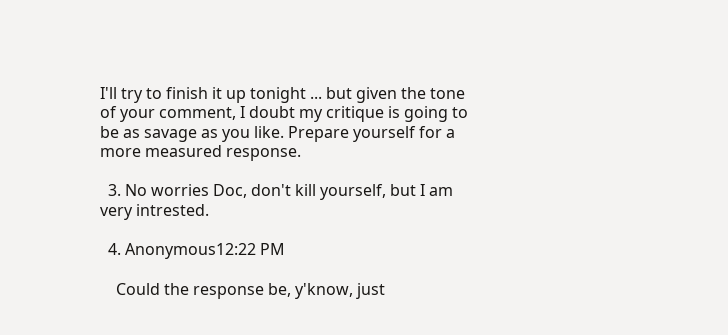I'll try to finish it up tonight ... but given the tone of your comment, I doubt my critique is going to be as savage as you like. Prepare yourself for a more measured response.

  3. No worries Doc, don't kill yourself, but I am very intrested.

  4. Anonymous12:22 PM

    Could the response be, y'know, just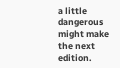a little dangerous might make the next edition.